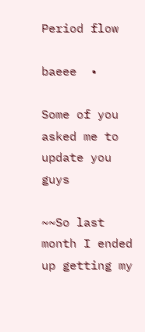Period flow

baeee  •

Some of you asked me to update you guys

~~So last month I ended up getting my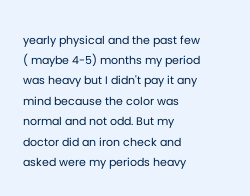yearly physical and the past few ( maybe 4-5) months my period was heavy but I didn't pay it any mind because the color was normal and not odd. But my doctor did an iron check and asked were my periods heavy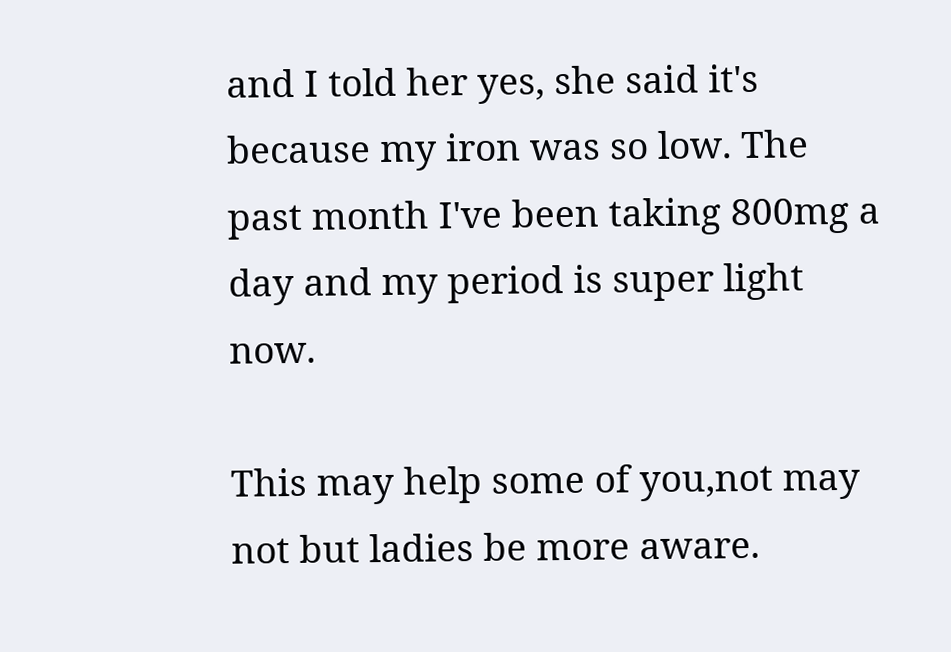and I told her yes, she said it's because my iron was so low. The past month I've been taking 800mg a day and my period is super light now.

This may help some of you,not may not but ladies be more aware.